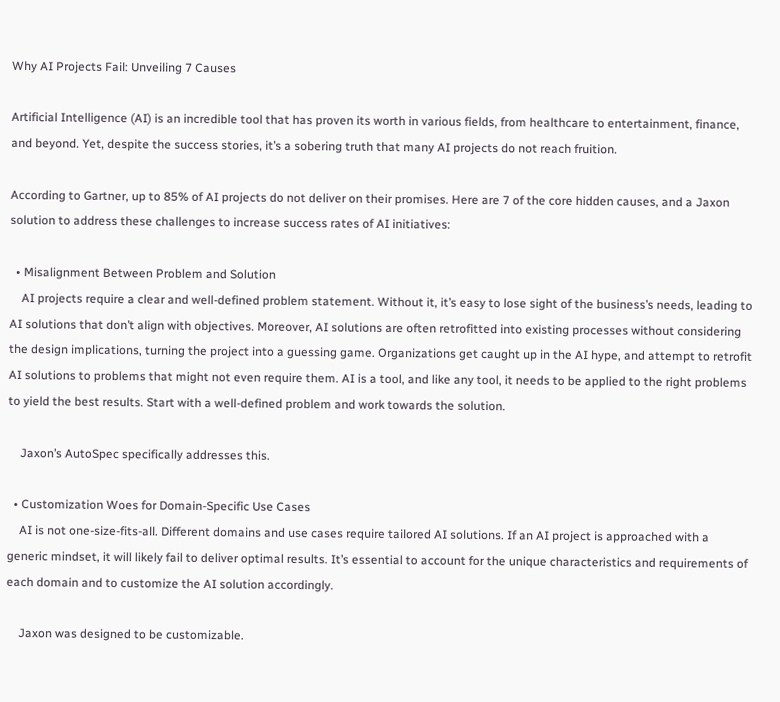Why AI Projects Fail: Unveiling 7 Causes

Artificial Intelligence (AI) is an incredible tool that has proven its worth in various fields, from healthcare to entertainment, finance, and beyond. Yet, despite the success stories, it’s a sobering truth that many AI projects do not reach fruition.

According to Gartner, up to 85% of AI projects do not deliver on their promises. Here are 7 of the core hidden causes, and a Jaxon solution to address these challenges to increase success rates of AI initiatives:

  • Misalignment Between Problem and Solution
    AI projects require a clear and well-defined problem statement. Without it, it’s easy to lose sight of the business’s needs, leading to AI solutions that don’t align with objectives. Moreover, AI solutions are often retrofitted into existing processes without considering the design implications, turning the project into a guessing game. Organizations get caught up in the AI hype, and attempt to retrofit AI solutions to problems that might not even require them. AI is a tool, and like any tool, it needs to be applied to the right problems to yield the best results. Start with a well-defined problem and work towards the solution.

    Jaxon’s AutoSpec specifically addresses this.

  • Customization Woes for Domain-Specific Use Cases
    AI is not one-size-fits-all. Different domains and use cases require tailored AI solutions. If an AI project is approached with a generic mindset, it will likely fail to deliver optimal results. It’s essential to account for the unique characteristics and requirements of each domain and to customize the AI solution accordingly.

    Jaxon was designed to be customizable.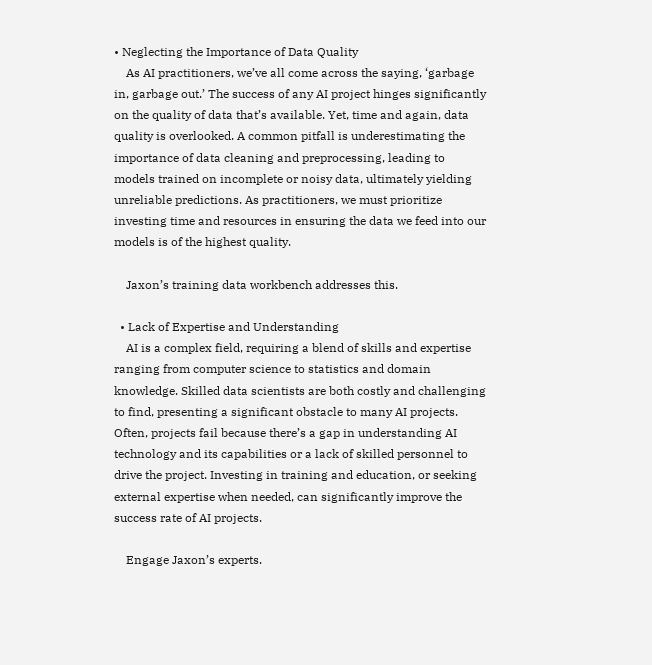• Neglecting the Importance of Data Quality
    As AI practitioners, we’ve all come across the saying, ‘garbage in, garbage out.’ The success of any AI project hinges significantly on the quality of data that’s available. Yet, time and again, data quality is overlooked. A common pitfall is underestimating the importance of data cleaning and preprocessing, leading to models trained on incomplete or noisy data, ultimately yielding unreliable predictions. As practitioners, we must prioritize investing time and resources in ensuring the data we feed into our models is of the highest quality.

    Jaxon’s training data workbench addresses this.

  • Lack of Expertise and Understanding
    AI is a complex field, requiring a blend of skills and expertise ranging from computer science to statistics and domain knowledge. Skilled data scientists are both costly and challenging to find, presenting a significant obstacle to many AI projects. Often, projects fail because there’s a gap in understanding AI technology and its capabilities or a lack of skilled personnel to drive the project. Investing in training and education, or seeking external expertise when needed, can significantly improve the success rate of AI projects.

    Engage Jaxon’s experts.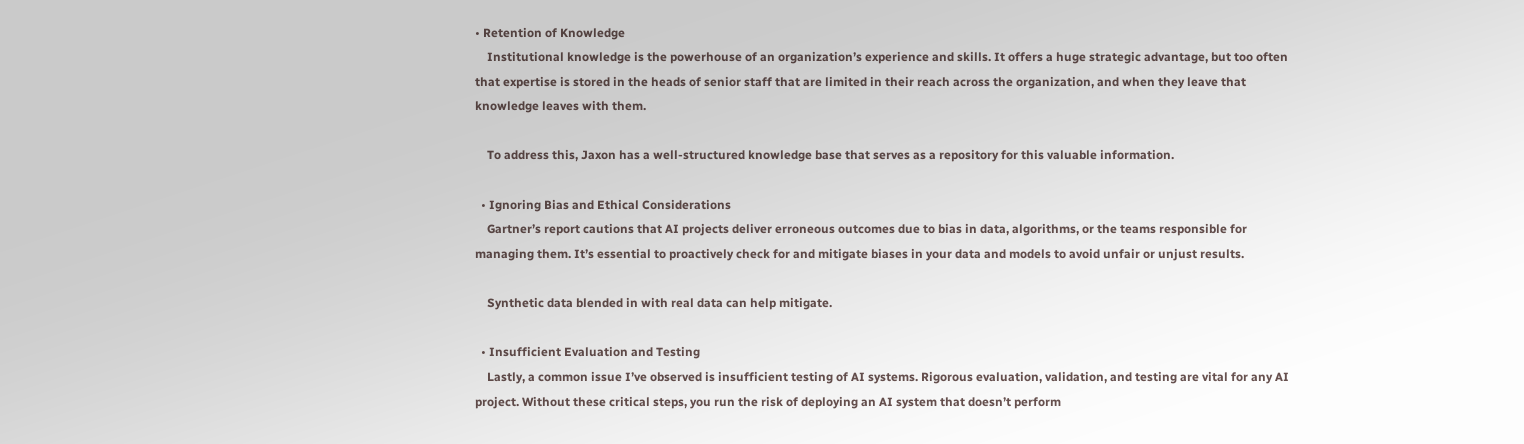• Retention of Knowledge
    Institutional knowledge is the powerhouse of an organization’s experience and skills. It offers a huge strategic advantage, but too often that expertise is stored in the heads of senior staff that are limited in their reach across the organization, and when they leave that knowledge leaves with them.

    To address this, Jaxon has a well-structured knowledge base that serves as a repository for this valuable information.

  • Ignoring Bias and Ethical Considerations
    Gartner’s report cautions that AI projects deliver erroneous outcomes due to bias in data, algorithms, or the teams responsible for managing them. It’s essential to proactively check for and mitigate biases in your data and models to avoid unfair or unjust results.

    Synthetic data blended in with real data can help mitigate.

  • Insufficient Evaluation and Testing
    Lastly, a common issue I’ve observed is insufficient testing of AI systems. Rigorous evaluation, validation, and testing are vital for any AI project. Without these critical steps, you run the risk of deploying an AI system that doesn’t perform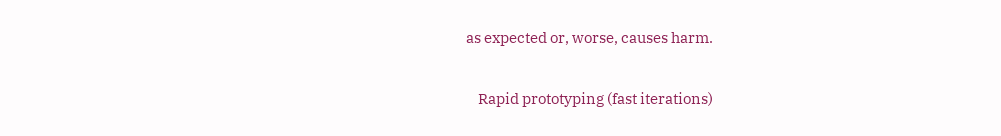as expected or, worse, causes harm.

    Rapid prototyping (fast iterations)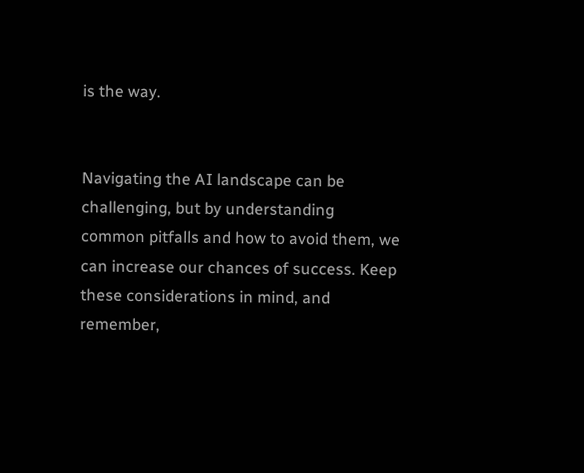is the way.


Navigating the AI landscape can be challenging, but by understanding common pitfalls and how to avoid them, we can increase our chances of success. Keep these considerations in mind, and remember,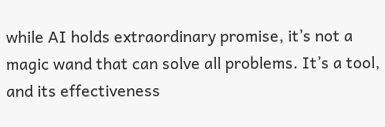while AI holds extraordinary promise, it’s not a magic wand that can solve all problems. It’s a tool, and its effectiveness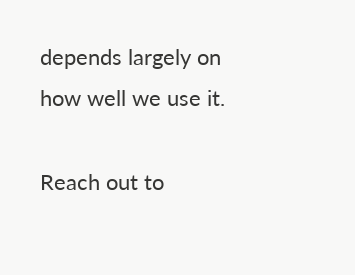depends largely on how well we use it.

Reach out to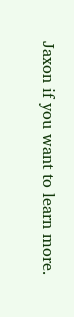Jaxon if you want to learn more.